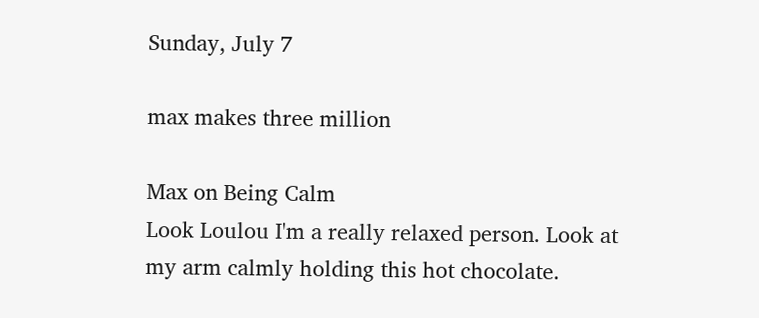Sunday, July 7

max makes three million

Max on Being Calm
Look Loulou I'm a really relaxed person. Look at my arm calmly holding this hot chocolate.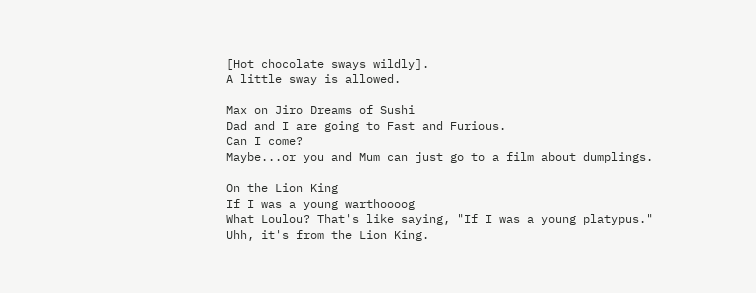[Hot chocolate sways wildly].
A little sway is allowed.

Max on Jiro Dreams of Sushi
Dad and I are going to Fast and Furious.
Can I come?
Maybe...or you and Mum can just go to a film about dumplings.

On the Lion King
If I was a young warthoooog
What Loulou? That's like saying, "If I was a young platypus."
Uhh, it's from the Lion King.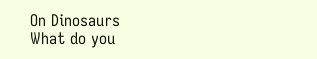On Dinosaurs
What do you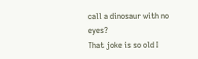call a dinosaur with no eyes?
That joke is so old I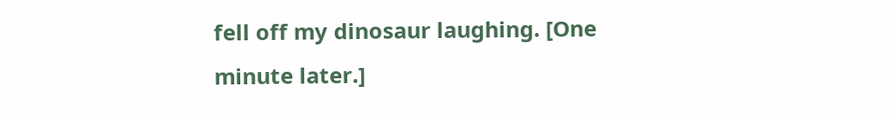fell off my dinosaur laughing. [One minute later.]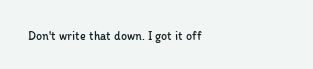Don't write that down. I got it off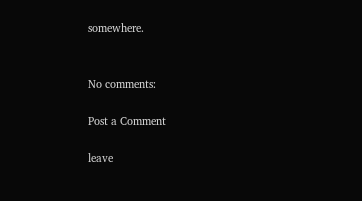somewhere.


No comments:

Post a Comment

leave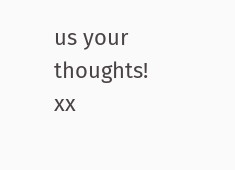us your thoughts! xx